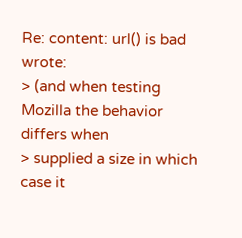Re: content: url() is bad wrote:
> (and when testing Mozilla the behavior differs when
> supplied a size in which case it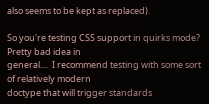also seems to be kept as replaced).

So you're testing CSS support in quirks mode?  Pretty bad idea in
general....  I recommend testing with some sort of relatively modern
doctype that will trigger standards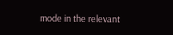mode in the relevant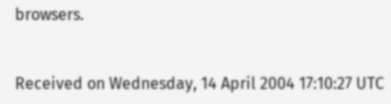browsers.


Received on Wednesday, 14 April 2004 17:10:27 UTC